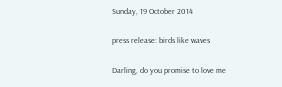Sunday, 19 October 2014

press release: birds like waves

Darling, do you promise to love me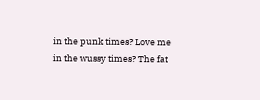in the punk times? Love me in the wussy times? The fat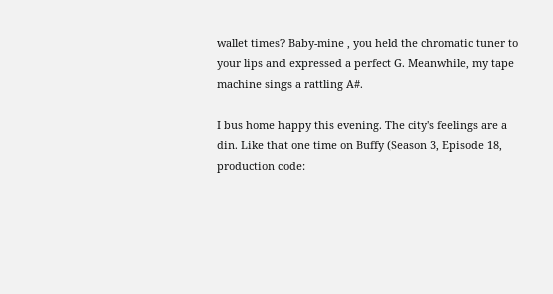wallet times? Baby-mine , you held the chromatic tuner to your lips and expressed a perfect G. Meanwhile, my tape machine sings a rattling A#.

I bus home happy this evening. The city's feelings are a din. Like that one time on Buffy (Season 3, Episode 18, production code: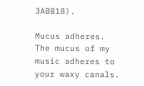3ABB18).

Mucus adheres. The mucus of my music adheres to your waxy canals.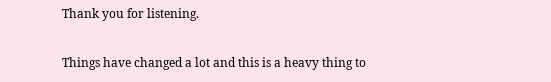Thank you for listening.

Things have changed a lot and this is a heavy thing to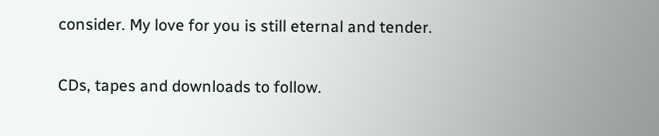consider. My love for you is still eternal and tender.

CDs, tapes and downloads to follow.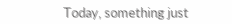Today, something just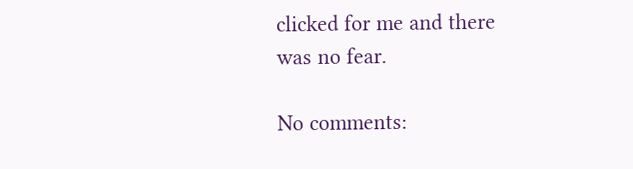clicked for me and there was no fear.

No comments: